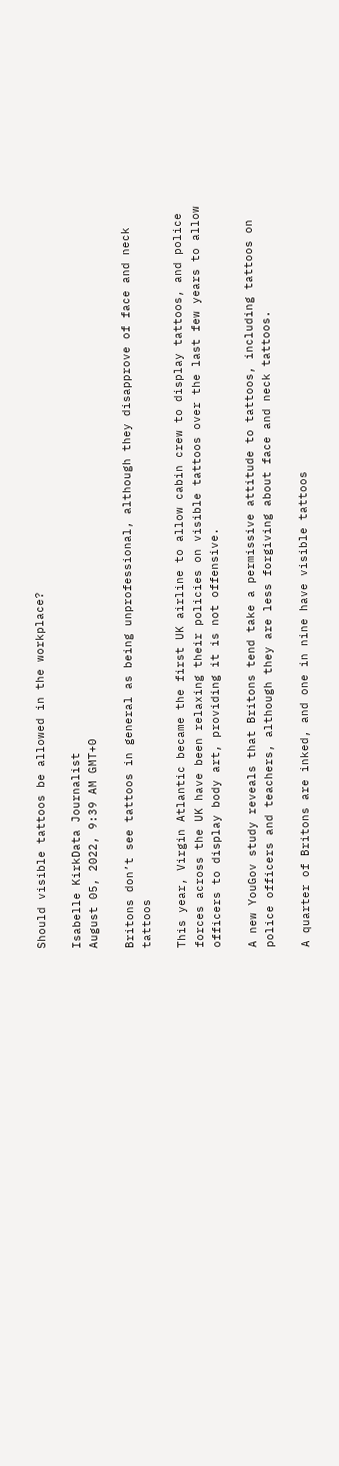Should visible tattoos be allowed in the workplace?

Isabelle KirkData Journalist
August 05, 2022, 9:39 AM GMT+0

Britons don’t see tattoos in general as being unprofessional, although they disapprove of face and neck tattoos

This year, Virgin Atlantic became the first UK airline to allow cabin crew to display tattoos, and police forces across the UK have been relaxing their policies on visible tattoos over the last few years to allow officers to display body art, providing it is not offensive.

A new YouGov study reveals that Britons tend take a permissive attitude to tattoos, including tattoos on police officers and teachers, although they are less forgiving about face and neck tattoos.

A quarter of Britons are inked, and one in nine have visible tattoos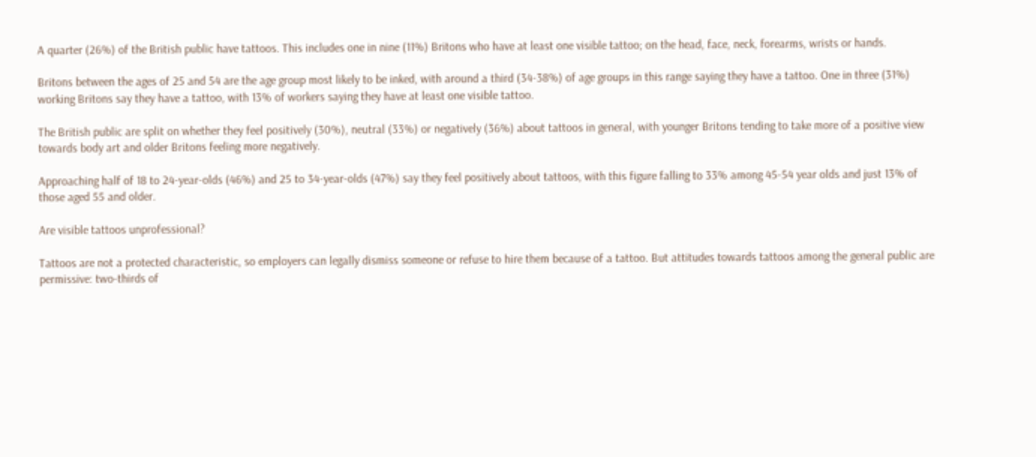A quarter (26%) of the British public have tattoos. This includes one in nine (11%) Britons who have at least one visible tattoo; on the head, face, neck, forearms, wrists or hands.

Britons between the ages of 25 and 54 are the age group most likely to be inked, with around a third (34-38%) of age groups in this range saying they have a tattoo. One in three (31%) working Britons say they have a tattoo, with 13% of workers saying they have at least one visible tattoo.

The British public are split on whether they feel positively (30%), neutral (33%) or negatively (36%) about tattoos in general, with younger Britons tending to take more of a positive view towards body art and older Britons feeling more negatively.

Approaching half of 18 to 24-year-olds (46%) and 25 to 34-year-olds (47%) say they feel positively about tattoos, with this figure falling to 33% among 45-54 year olds and just 13% of those aged 55 and older.

Are visible tattoos unprofessional?

Tattoos are not a protected characteristic, so employers can legally dismiss someone or refuse to hire them because of a tattoo. But attitudes towards tattoos among the general public are permissive: two-thirds of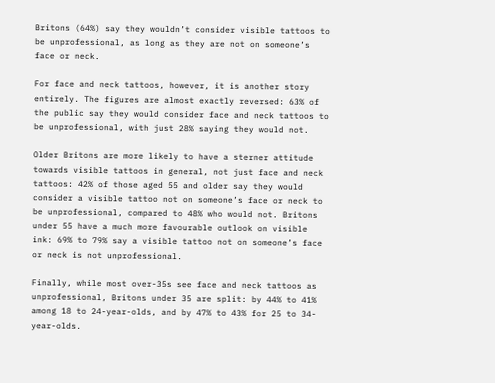Britons (64%) say they wouldn’t consider visible tattoos to be unprofessional, as long as they are not on someone’s face or neck.

For face and neck tattoos, however, it is another story entirely. The figures are almost exactly reversed: 63% of the public say they would consider face and neck tattoos to be unprofessional, with just 28% saying they would not.

Older Britons are more likely to have a sterner attitude towards visible tattoos in general, not just face and neck tattoos: 42% of those aged 55 and older say they would consider a visible tattoo not on someone’s face or neck to be unprofessional, compared to 48% who would not. Britons under 55 have a much more favourable outlook on visible ink: 69% to 79% say a visible tattoo not on someone’s face or neck is not unprofessional.

Finally, while most over-35s see face and neck tattoos as unprofessional, Britons under 35 are split: by 44% to 41% among 18 to 24-year-olds, and by 47% to 43% for 25 to 34-year-olds.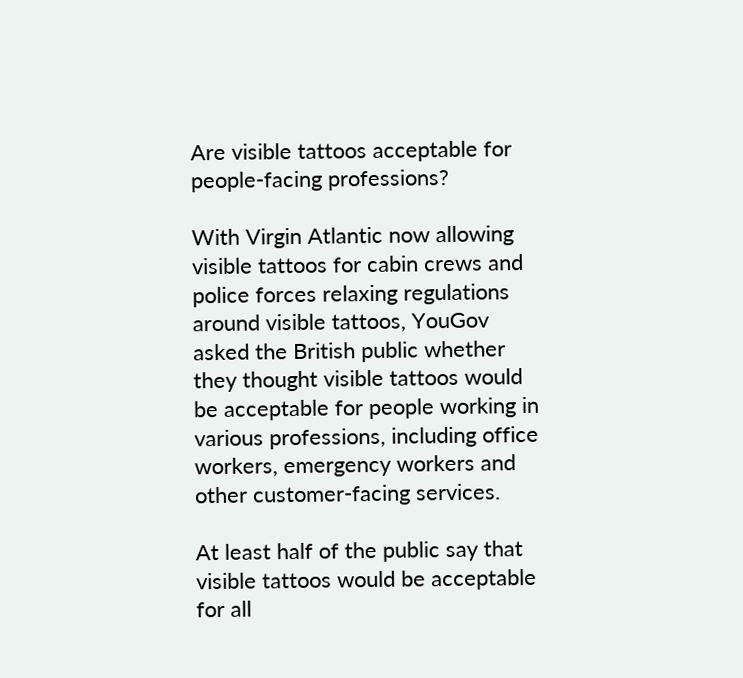Are visible tattoos acceptable for people-facing professions?

With Virgin Atlantic now allowing visible tattoos for cabin crews and police forces relaxing regulations around visible tattoos, YouGov asked the British public whether they thought visible tattoos would be acceptable for people working in various professions, including office workers, emergency workers and other customer-facing services.

At least half of the public say that visible tattoos would be acceptable for all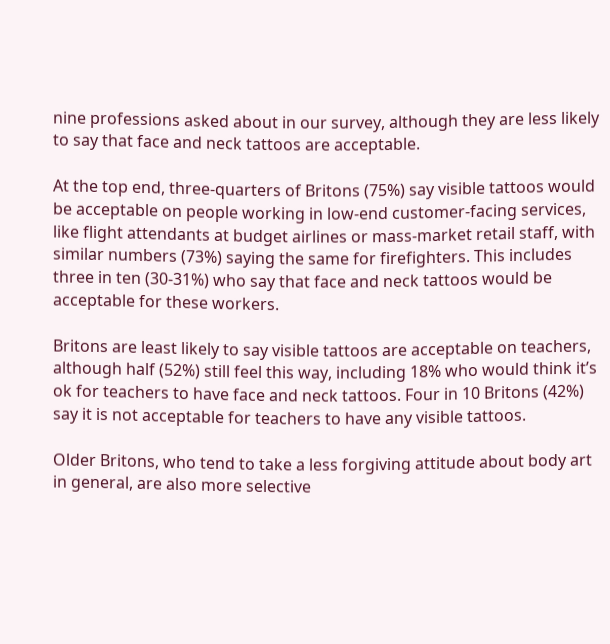nine professions asked about in our survey, although they are less likely to say that face and neck tattoos are acceptable.

At the top end, three-quarters of Britons (75%) say visible tattoos would be acceptable on people working in low-end customer-facing services, like flight attendants at budget airlines or mass-market retail staff, with similar numbers (73%) saying the same for firefighters. This includes three in ten (30-31%) who say that face and neck tattoos would be acceptable for these workers.

Britons are least likely to say visible tattoos are acceptable on teachers, although half (52%) still feel this way, including 18% who would think it’s ok for teachers to have face and neck tattoos. Four in 10 Britons (42%) say it is not acceptable for teachers to have any visible tattoos.

Older Britons, who tend to take a less forgiving attitude about body art in general, are also more selective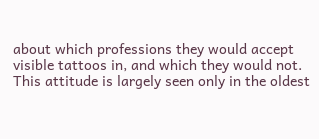about which professions they would accept visible tattoos in, and which they would not. This attitude is largely seen only in the oldest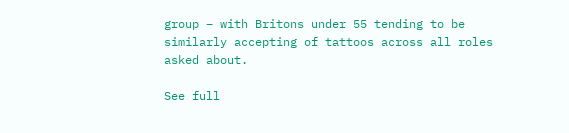group – with Britons under 55 tending to be similarly accepting of tattoos across all roles asked about.

See full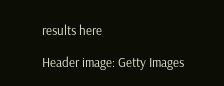results here

Header image: Getty Images